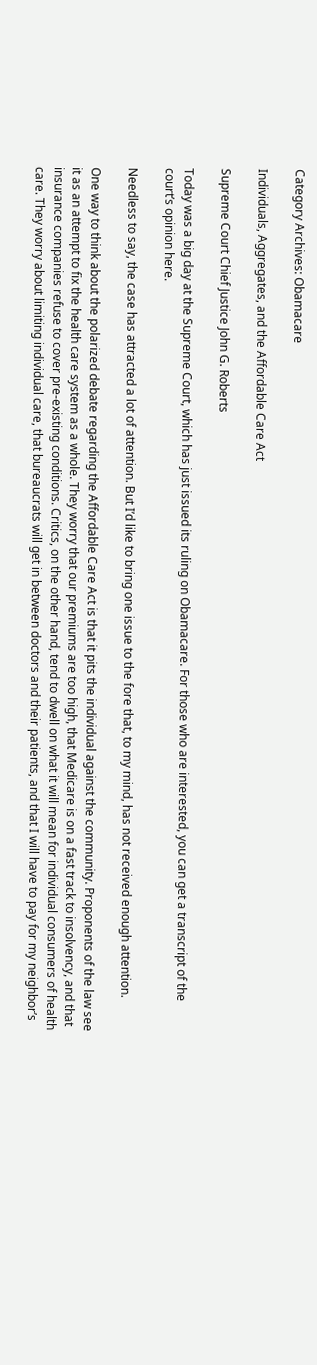Category Archives: Obamacare

Individuals, Aggregates, and the Affordable Care Act

Supreme Court Chief Justice John G. Roberts

Today was a big day at the Supreme Court, which has just issued its ruling on Obamacare. For those who are interested, you can get a transcript of the court’s opinion here.

Needless to say, the case has attracted a lot of attention. But I’d like to bring one issue to the fore that, to my mind, has not received enough attention.

One way to think about the polarized debate regarding the Affordable Care Act is that it pits the individual against the community. Proponents of the law see it as an attempt to fix the health care system as a whole. They worry that our premiums are too high, that Medicare is on a fast track to insolvency, and that insurance companies refuse to cover pre-existing conditions. Critics, on the other hand, tend to dwell on what it will mean for individual consumers of health care. They worry about limiting individual care, that bureaucrats will get in between doctors and their patients, and that I will have to pay for my neighbor’s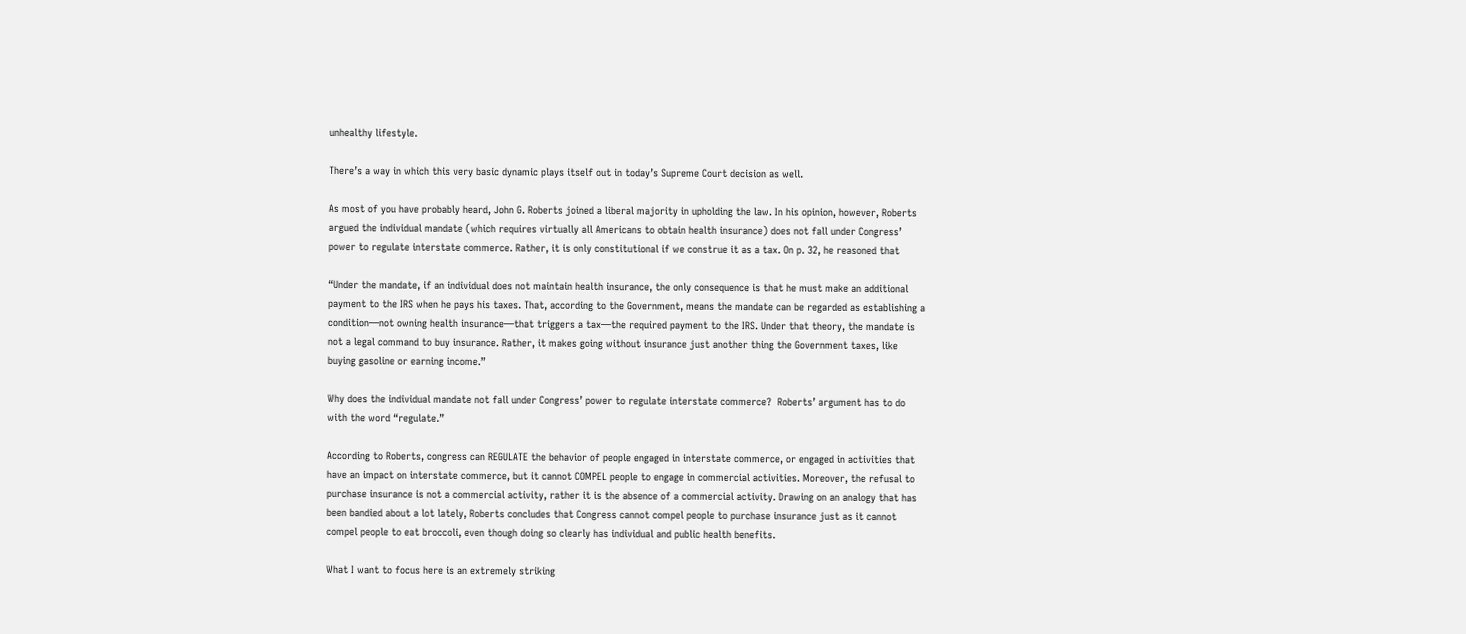unhealthy lifestyle.

There’s a way in which this very basic dynamic plays itself out in today’s Supreme Court decision as well.

As most of you have probably heard, John G. Roberts joined a liberal majority in upholding the law. In his opinion, however, Roberts argued the individual mandate (which requires virtually all Americans to obtain health insurance) does not fall under Congress’ power to regulate interstate commerce. Rather, it is only constitutional if we construe it as a tax. On p. 32, he reasoned that

“Under the mandate, if an individual does not maintain health insurance, the only consequence is that he must make an additional payment to the IRS when he pays his taxes. That, according to the Government, means the mandate can be regarded as establishing a condition—not owning health insurance—that triggers a tax—the required payment to the IRS. Under that theory, the mandate is not a legal command to buy insurance. Rather, it makes going without insurance just another thing the Government taxes, like buying gasoline or earning income.”

Why does the individual mandate not fall under Congress’ power to regulate interstate commerce?  Roberts’ argument has to do with the word “regulate.”

According to Roberts, congress can REGULATE the behavior of people engaged in interstate commerce, or engaged in activities that have an impact on interstate commerce, but it cannot COMPEL people to engage in commercial activities. Moreover, the refusal to purchase insurance is not a commercial activity, rather it is the absence of a commercial activity. Drawing on an analogy that has been bandied about a lot lately, Roberts concludes that Congress cannot compel people to purchase insurance just as it cannot compel people to eat broccoli, even though doing so clearly has individual and public health benefits.

What I want to focus here is an extremely striking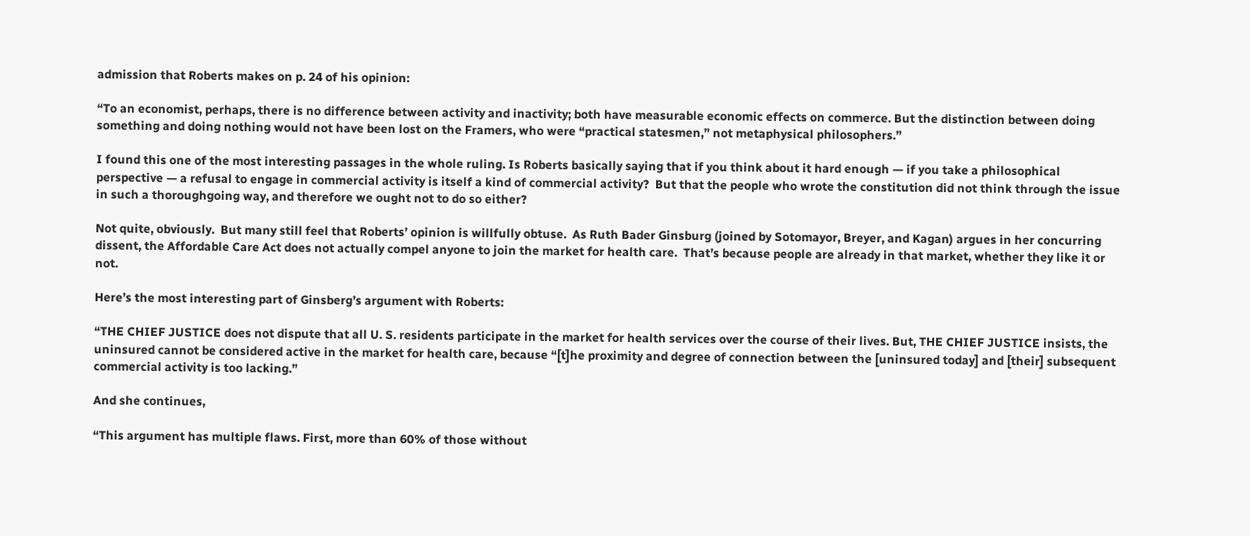admission that Roberts makes on p. 24 of his opinion:

“To an economist, perhaps, there is no difference between activity and inactivity; both have measurable economic effects on commerce. But the distinction between doing something and doing nothing would not have been lost on the Framers, who were “practical statesmen,” not metaphysical philosophers.”

I found this one of the most interesting passages in the whole ruling. Is Roberts basically saying that if you think about it hard enough — if you take a philosophical perspective — a refusal to engage in commercial activity is itself a kind of commercial activity?  But that the people who wrote the constitution did not think through the issue in such a thoroughgoing way, and therefore we ought not to do so either?

Not quite, obviously.  But many still feel that Roberts’ opinion is willfully obtuse.  As Ruth Bader Ginsburg (joined by Sotomayor, Breyer, and Kagan) argues in her concurring dissent, the Affordable Care Act does not actually compel anyone to join the market for health care.  That’s because people are already in that market, whether they like it or not.

Here’s the most interesting part of Ginsberg’s argument with Roberts:

“THE CHIEF JUSTICE does not dispute that all U. S. residents participate in the market for health services over the course of their lives. But, THE CHIEF JUSTICE insists, the uninsured cannot be considered active in the market for health care, because “[t]he proximity and degree of connection between the [uninsured today] and [their] subsequent commercial activity is too lacking.”

And she continues,

“This argument has multiple flaws. First, more than 60% of those without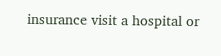insurance visit a hospital or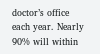doctor’s office each year. Nearly 90% will within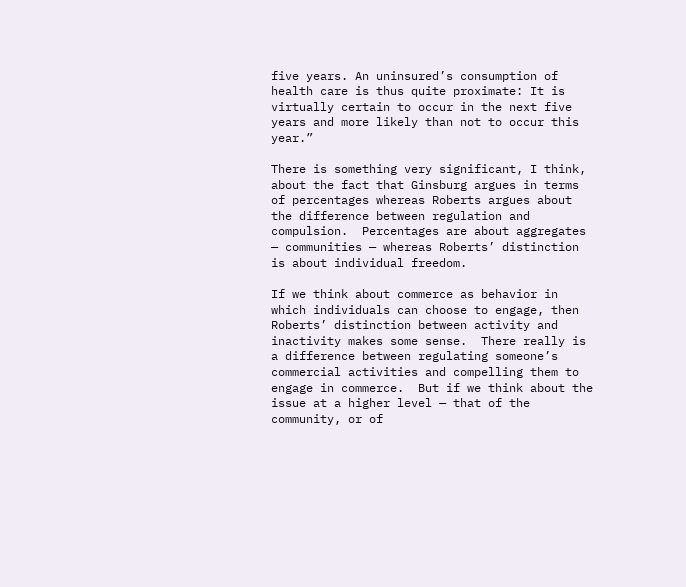five years. An uninsured’s consumption of health care is thus quite proximate: It is virtually certain to occur in the next five years and more likely than not to occur this year.”

There is something very significant, I think, about the fact that Ginsburg argues in terms of percentages whereas Roberts argues about the difference between regulation and compulsion.  Percentages are about aggregates — communities — whereas Roberts’ distinction is about individual freedom.

If we think about commerce as behavior in which individuals can choose to engage, then Roberts’ distinction between activity and inactivity makes some sense.  There really is a difference between regulating someone’s commercial activities and compelling them to engage in commerce.  But if we think about the issue at a higher level — that of the community, or of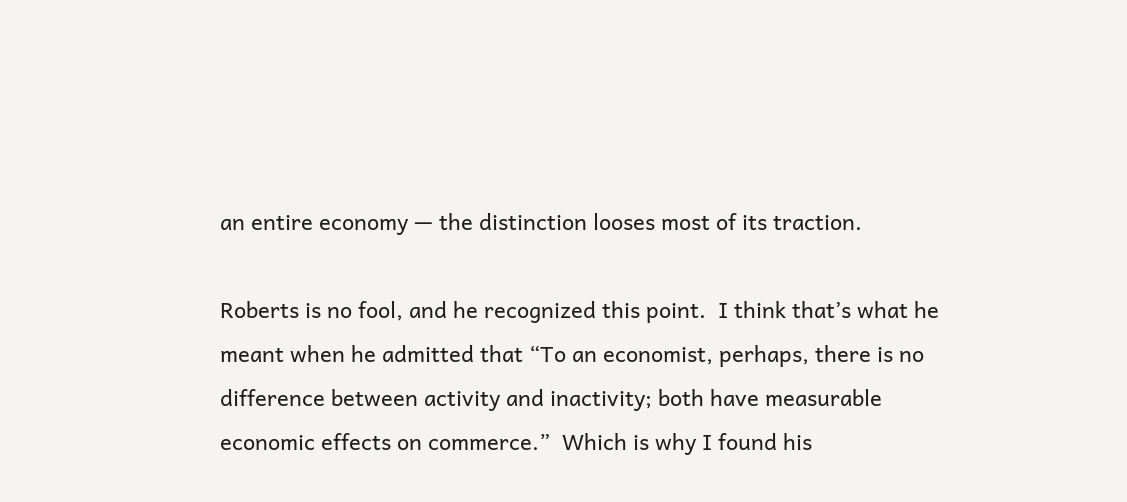an entire economy — the distinction looses most of its traction.

Roberts is no fool, and he recognized this point.  I think that’s what he meant when he admitted that “To an economist, perhaps, there is no difference between activity and inactivity; both have measurable economic effects on commerce.”  Which is why I found his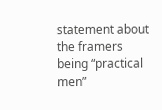statement about the framers being “practical men”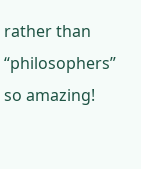rather than “philosophers” so amazing!